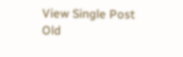View Single Post
Old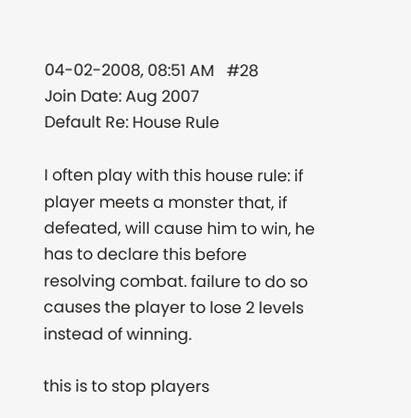04-02-2008, 08:51 AM   #28
Join Date: Aug 2007
Default Re: House Rule

I often play with this house rule: if player meets a monster that, if defeated, will cause him to win, he has to declare this before resolving combat. failure to do so causes the player to lose 2 levels instead of winning.

this is to stop players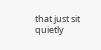that just sit quietly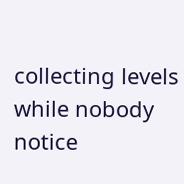collecting levels while nobody notice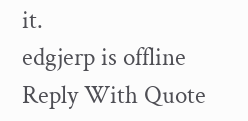it.
edgjerp is offline   Reply With Quote